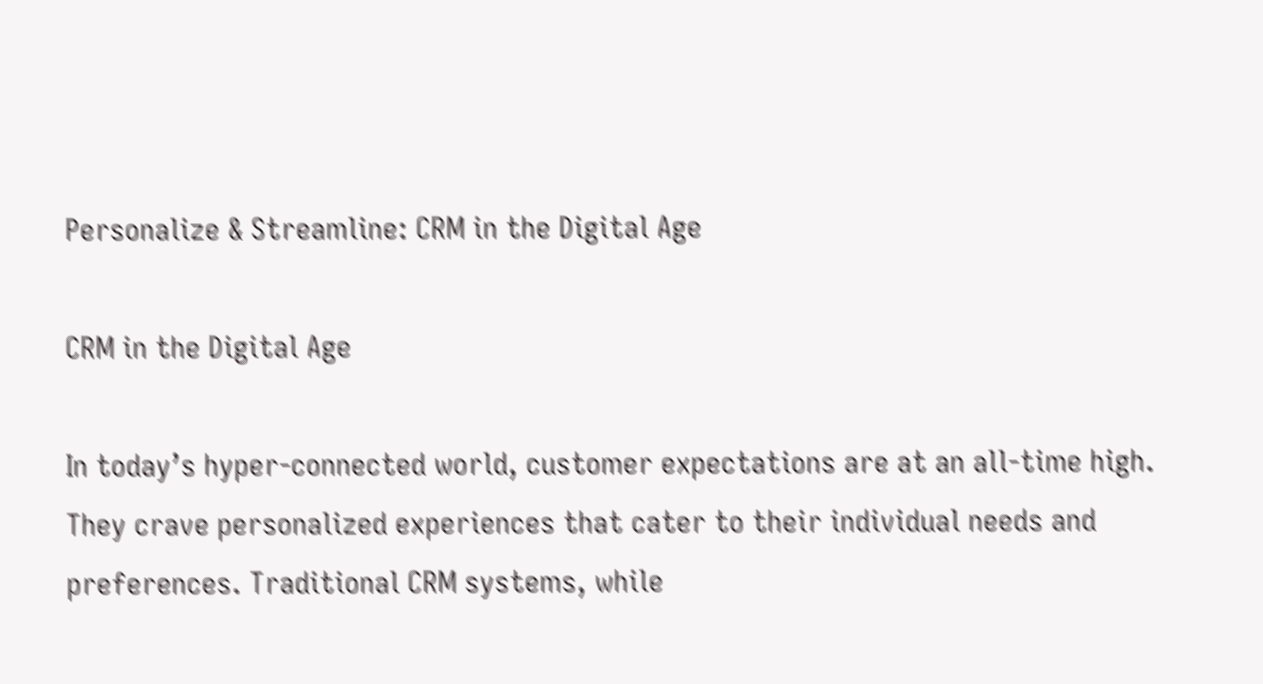Personalize & Streamline: CRM in the Digital Age

CRM in the Digital Age

In today’s hyper-connected world, customer expectations are at an all-time high. They crave personalized experiences that cater to their individual needs and preferences. Traditional CRM systems, while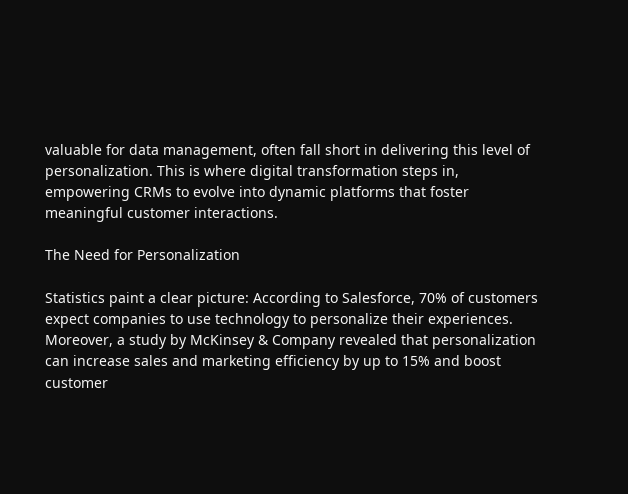valuable for data management, often fall short in delivering this level of personalization. This is where digital transformation steps in, empowering CRMs to evolve into dynamic platforms that foster meaningful customer interactions.

The Need for Personalization

Statistics paint a clear picture: According to Salesforce, 70% of customers expect companies to use technology to personalize their experiences. Moreover, a study by McKinsey & Company revealed that personalization can increase sales and marketing efficiency by up to 15% and boost customer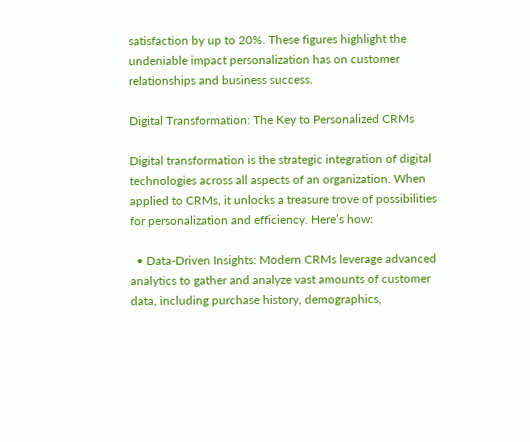satisfaction by up to 20%. These figures highlight the undeniable impact personalization has on customer relationships and business success.

Digital Transformation: The Key to Personalized CRMs

Digital transformation is the strategic integration of digital technologies across all aspects of an organization. When applied to CRMs, it unlocks a treasure trove of possibilities for personalization and efficiency. Here’s how:

  • Data-Driven Insights: Modern CRMs leverage advanced analytics to gather and analyze vast amounts of customer data, including purchase history, demographics,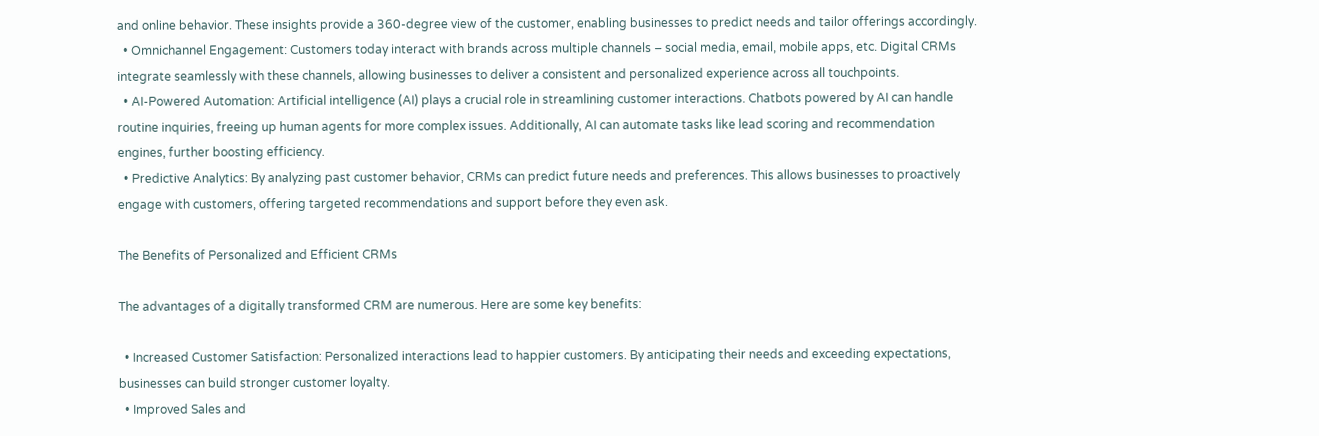and online behavior. These insights provide a 360-degree view of the customer, enabling businesses to predict needs and tailor offerings accordingly.
  • Omnichannel Engagement: Customers today interact with brands across multiple channels – social media, email, mobile apps, etc. Digital CRMs integrate seamlessly with these channels, allowing businesses to deliver a consistent and personalized experience across all touchpoints.
  • AI-Powered Automation: Artificial intelligence (AI) plays a crucial role in streamlining customer interactions. Chatbots powered by AI can handle routine inquiries, freeing up human agents for more complex issues. Additionally, AI can automate tasks like lead scoring and recommendation engines, further boosting efficiency.
  • Predictive Analytics: By analyzing past customer behavior, CRMs can predict future needs and preferences. This allows businesses to proactively engage with customers, offering targeted recommendations and support before they even ask.

The Benefits of Personalized and Efficient CRMs

The advantages of a digitally transformed CRM are numerous. Here are some key benefits:

  • Increased Customer Satisfaction: Personalized interactions lead to happier customers. By anticipating their needs and exceeding expectations, businesses can build stronger customer loyalty.
  • Improved Sales and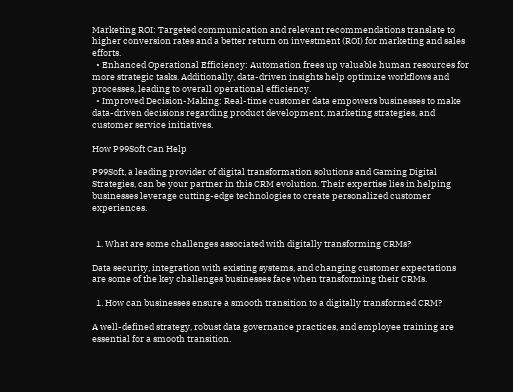Marketing ROI: Targeted communication and relevant recommendations translate to higher conversion rates and a better return on investment (ROI) for marketing and sales efforts.
  • Enhanced Operational Efficiency: Automation frees up valuable human resources for more strategic tasks. Additionally, data-driven insights help optimize workflows and processes, leading to overall operational efficiency.
  • Improved Decision-Making: Real-time customer data empowers businesses to make data-driven decisions regarding product development, marketing strategies, and customer service initiatives.

How P99Soft Can Help

P99Soft, a leading provider of digital transformation solutions and Gaming Digital Strategies, can be your partner in this CRM evolution. Their expertise lies in helping businesses leverage cutting-edge technologies to create personalized customer experiences.


  1. What are some challenges associated with digitally transforming CRMs?

Data security, integration with existing systems, and changing customer expectations are some of the key challenges businesses face when transforming their CRMs.

  1. How can businesses ensure a smooth transition to a digitally transformed CRM?

A well-defined strategy, robust data governance practices, and employee training are essential for a smooth transition.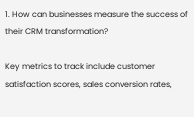1. How can businesses measure the success of their CRM transformation?

Key metrics to track include customer satisfaction scores, sales conversion rates,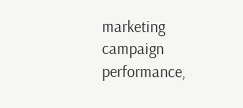marketing campaign performance,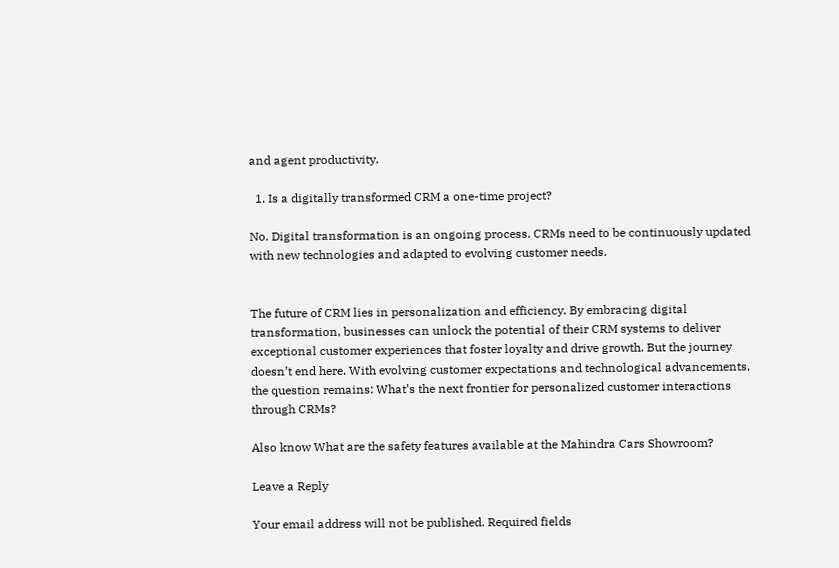and agent productivity.

  1. Is a digitally transformed CRM a one-time project?

No. Digital transformation is an ongoing process. CRMs need to be continuously updated with new technologies and adapted to evolving customer needs.


The future of CRM lies in personalization and efficiency. By embracing digital transformation, businesses can unlock the potential of their CRM systems to deliver exceptional customer experiences that foster loyalty and drive growth. But the journey doesn’t end here. With evolving customer expectations and technological advancements, the question remains: What’s the next frontier for personalized customer interactions through CRMs?

Also know What are the safety features available at the Mahindra Cars Showroom?

Leave a Reply

Your email address will not be published. Required fields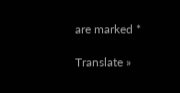are marked *

Translate »